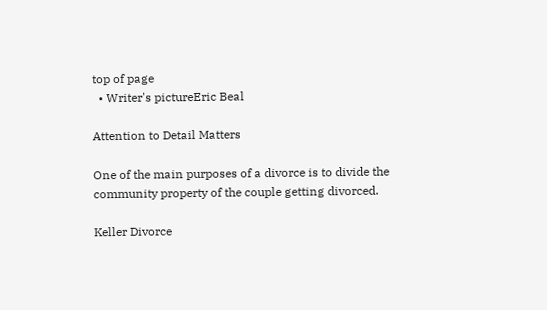top of page
  • Writer's pictureEric Beal

Attention to Detail Matters

One of the main purposes of a divorce is to divide the community property of the couple getting divorced.

Keller Divorce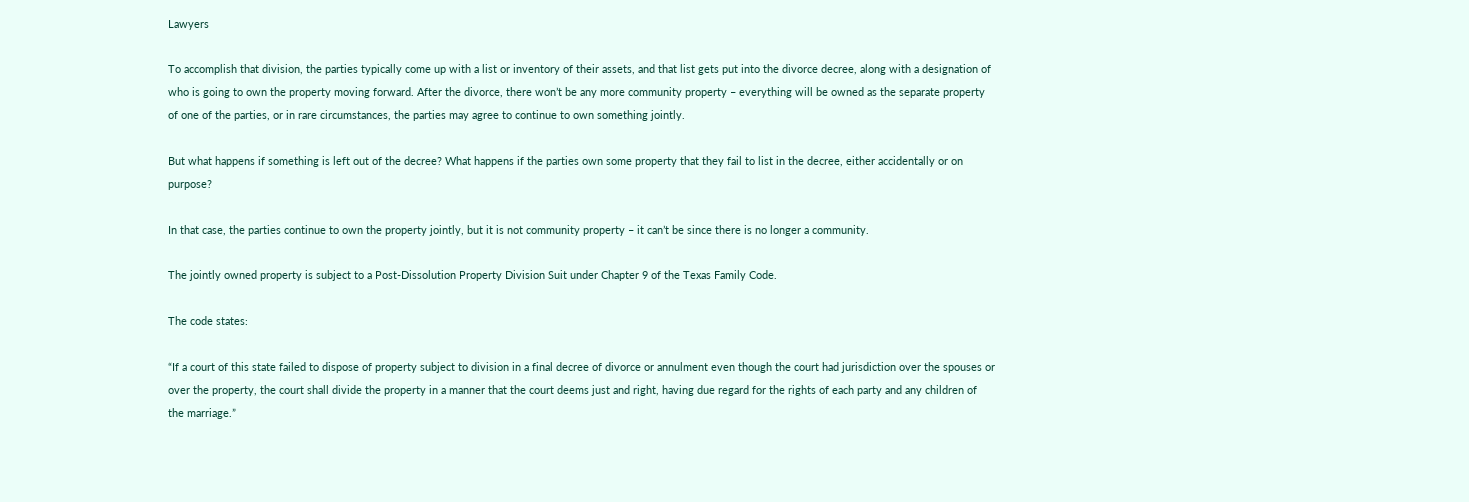Lawyers

To accomplish that division, the parties typically come up with a list or inventory of their assets, and that list gets put into the divorce decree, along with a designation of who is going to own the property moving forward. After the divorce, there won’t be any more community property – everything will be owned as the separate property of one of the parties, or in rare circumstances, the parties may agree to continue to own something jointly.

But what happens if something is left out of the decree? What happens if the parties own some property that they fail to list in the decree, either accidentally or on purpose?

In that case, the parties continue to own the property jointly, but it is not community property – it can’t be since there is no longer a community.

The jointly owned property is subject to a Post-Dissolution Property Division Suit under Chapter 9 of the Texas Family Code.

The code states:

“If a court of this state failed to dispose of property subject to division in a final decree of divorce or annulment even though the court had jurisdiction over the spouses or over the property, the court shall divide the property in a manner that the court deems just and right, having due regard for the rights of each party and any children of the marriage.”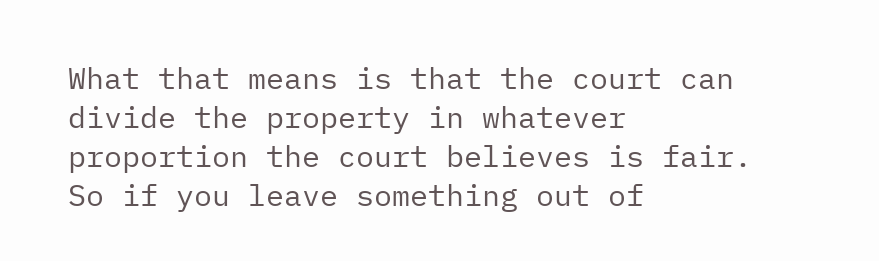What that means is that the court can divide the property in whatever proportion the court believes is fair. So if you leave something out of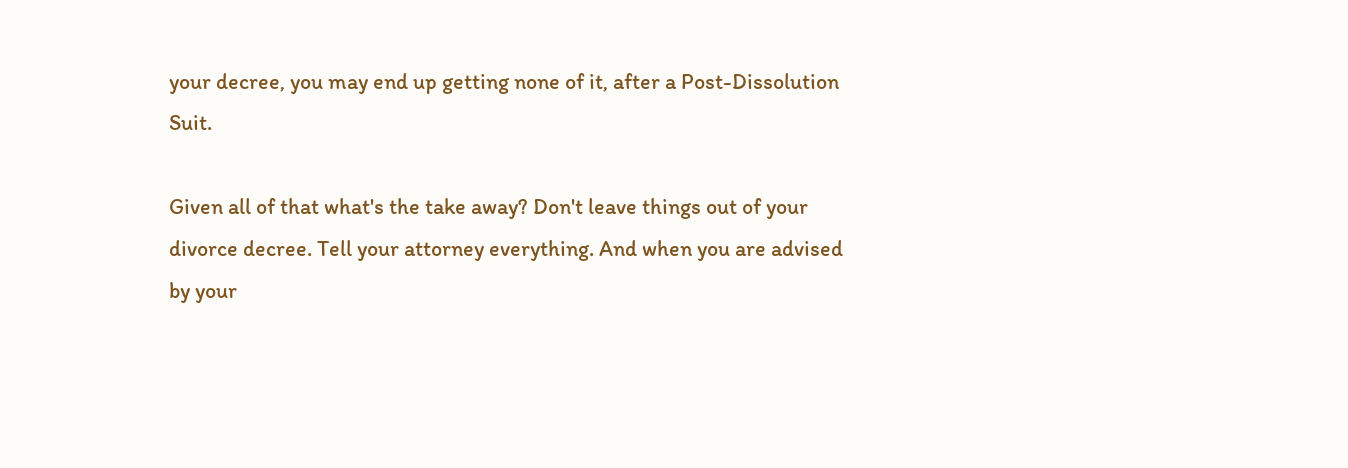your decree, you may end up getting none of it, after a Post-Dissolution Suit.

Given all of that what's the take away? Don't leave things out of your divorce decree. Tell your attorney everything. And when you are advised by your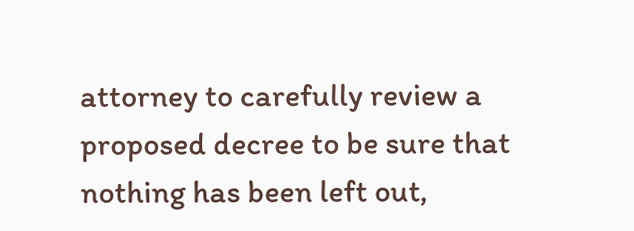attorney to carefully review a proposed decree to be sure that nothing has been left out,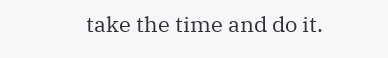take the time and do it.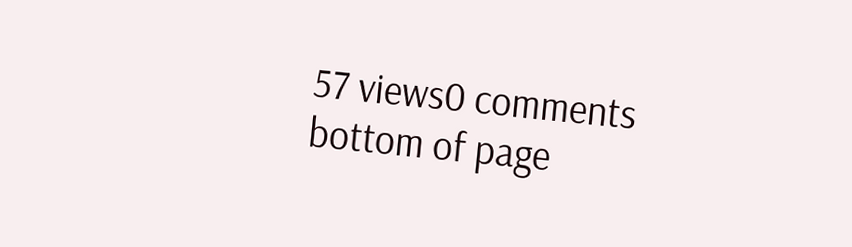57 views0 comments
bottom of page